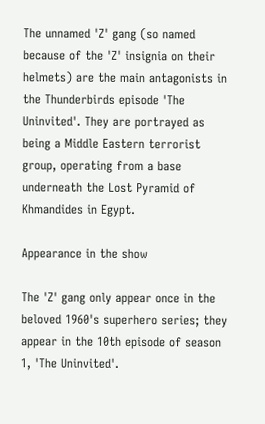The unnamed 'Z' gang (so named because of the 'Z' insignia on their helmets) are the main antagonists in the Thunderbirds episode 'The Uninvited'. They are portrayed as being a Middle Eastern terrorist group, operating from a base underneath the Lost Pyramid of Khmandides in Egypt.

Appearance in the show

The 'Z' gang only appear once in the beloved 1960's superhero series; they appear in the 10th episode of season 1, 'The Uninvited'.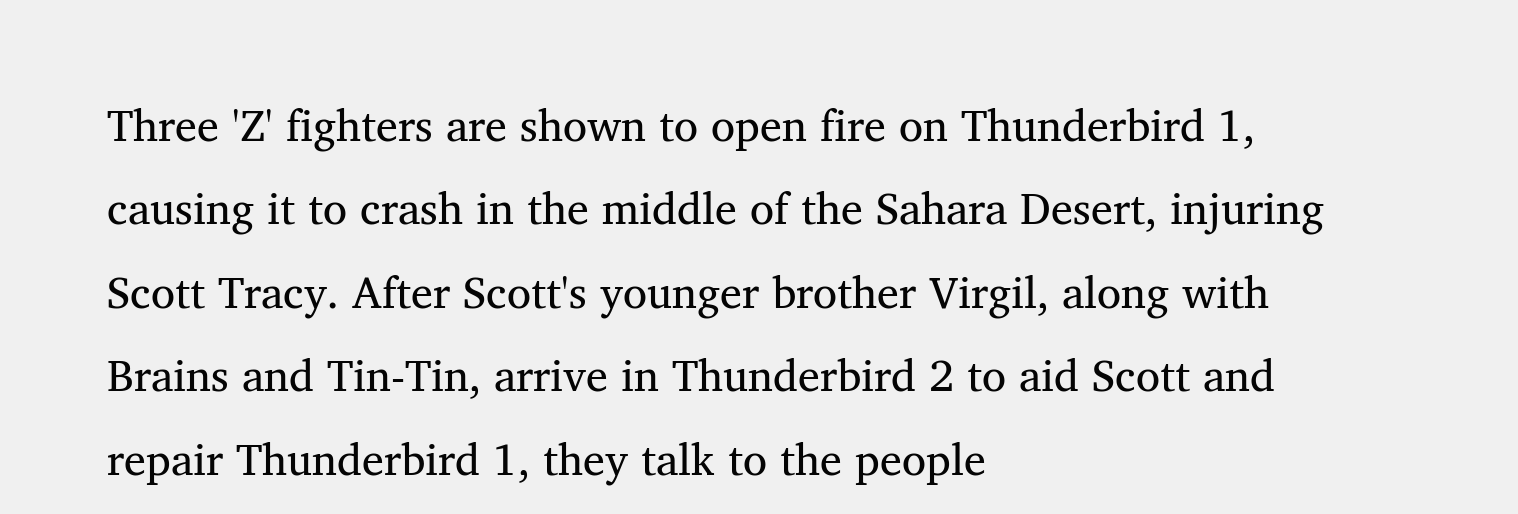Three 'Z' fighters are shown to open fire on Thunderbird 1, causing it to crash in the middle of the Sahara Desert, injuring Scott Tracy. After Scott's younger brother Virgil, along with Brains and Tin-Tin, arrive in Thunderbird 2 to aid Scott and repair Thunderbird 1, they talk to the people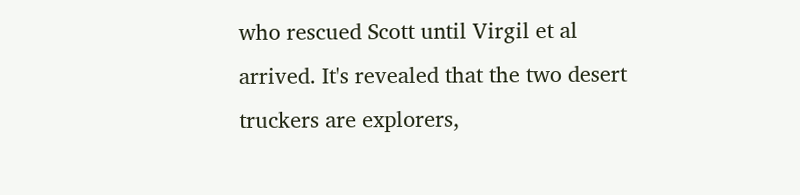who rescued Scott until Virgil et al arrived. It's revealed that the two desert truckers are explorers,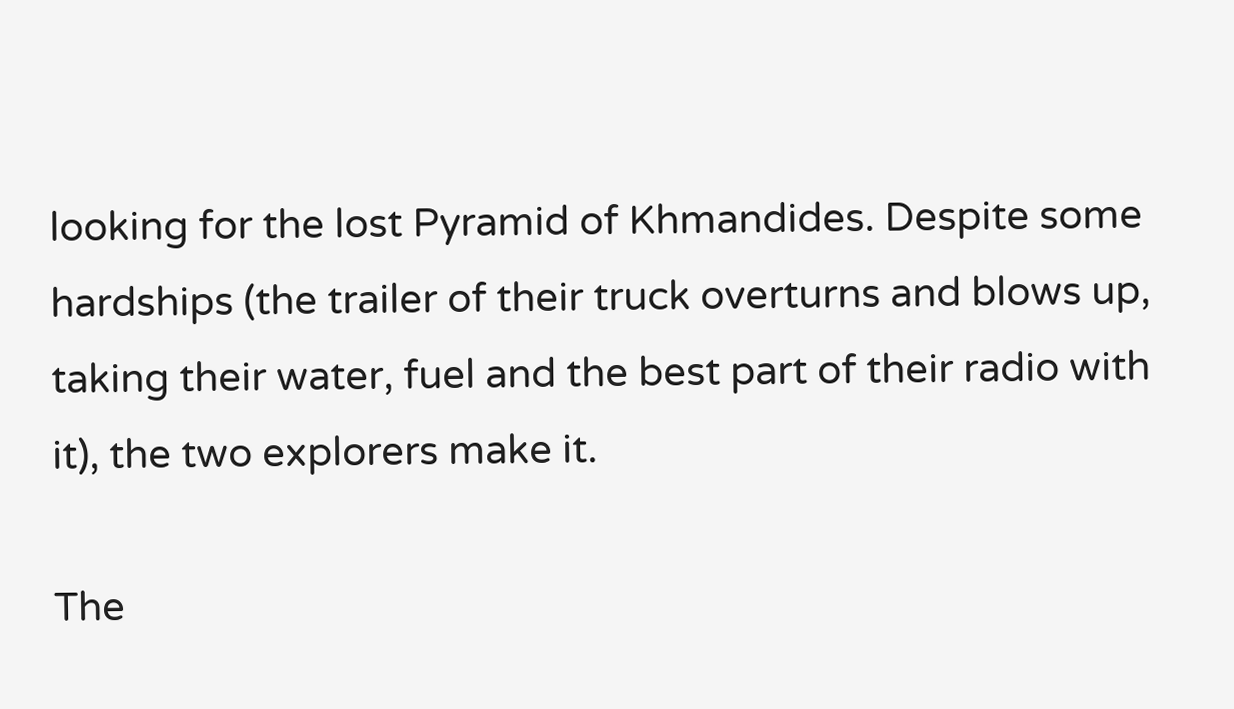looking for the lost Pyramid of Khmandides. Despite some hardships (the trailer of their truck overturns and blows up, taking their water, fuel and the best part of their radio with it), the two explorers make it.

The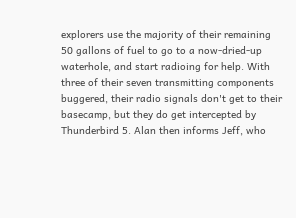explorers use the majority of their remaining 50 gallons of fuel to go to a now-dried-up waterhole, and start radioing for help. With three of their seven transmitting components buggered, their radio signals don't get to their basecamp, but they do get intercepted by Thunderbird 5. Alan then informs Jeff, who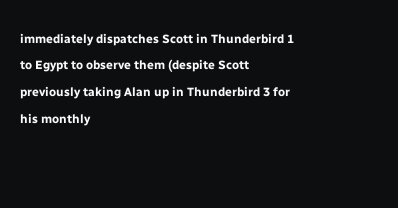immediately dispatches Scott in Thunderbird 1 to Egypt to observe them (despite Scott previously taking Alan up in Thunderbird 3 for his monthly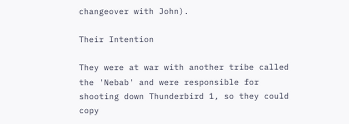changeover with John).

Their Intention

They were at war with another tribe called the 'Nebab' and were responsible for shooting down Thunderbird 1, so they could copy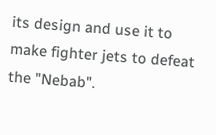its design and use it to make fighter jets to defeat the "Nebab".